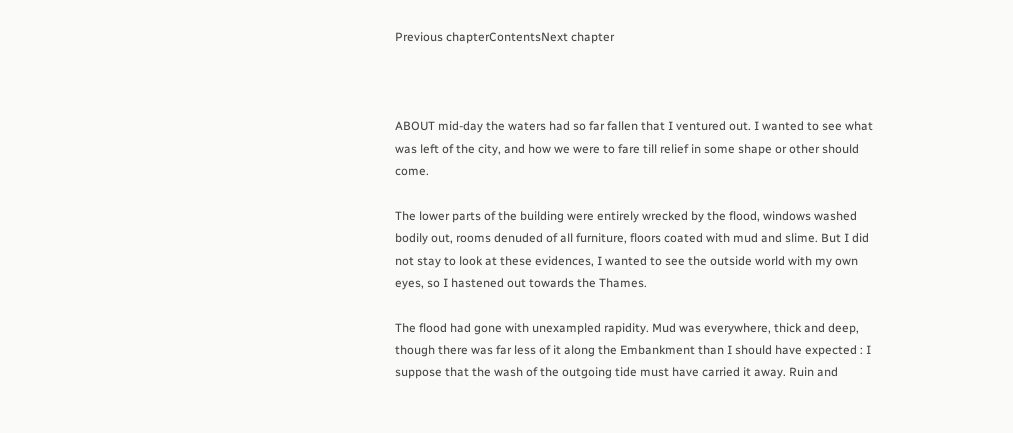Previous chapterContentsNext chapter



ABOUT mid-day the waters had so far fallen that I ventured out. I wanted to see what was left of the city, and how we were to fare till relief in some shape or other should come.

The lower parts of the building were entirely wrecked by the flood, windows washed bodily out, rooms denuded of all furniture, floors coated with mud and slime. But I did not stay to look at these evidences, I wanted to see the outside world with my own eyes, so I hastened out towards the Thames.

The flood had gone with unexampled rapidity. Mud was everywhere, thick and deep, though there was far less of it along the Embankment than I should have expected : I suppose that the wash of the outgoing tide must have carried it away. Ruin and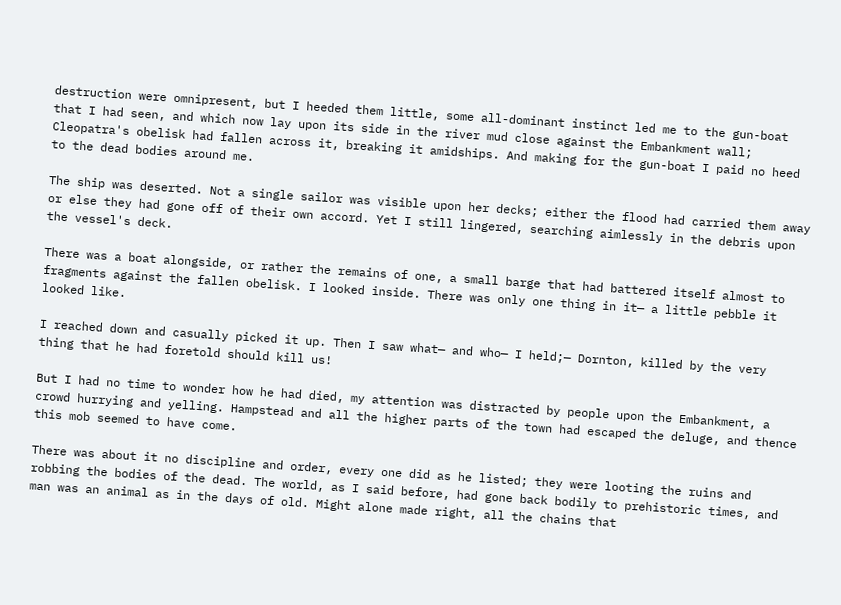destruction were omnipresent, but I heeded them little, some all-dominant instinct led me to the gun-boat that I had seen, and which now lay upon its side in the river mud close against the Embankment wall; Cleopatra's obelisk had fallen across it, breaking it amidships. And making for the gun-boat I paid no heed to the dead bodies around me.

The ship was deserted. Not a single sailor was visible upon her decks; either the flood had carried them away or else they had gone off of their own accord. Yet I still lingered, searching aimlessly in the debris upon the vessel's deck.

There was a boat alongside, or rather the remains of one, a small barge that had battered itself almost to fragments against the fallen obelisk. I looked inside. There was only one thing in it— a little pebble it looked like.

I reached down and casually picked it up. Then I saw what— and who— I held;— Dornton, killed by the very thing that he had foretold should kill us!

But I had no time to wonder how he had died, my attention was distracted by people upon the Embankment, a crowd hurrying and yelling. Hampstead and all the higher parts of the town had escaped the deluge, and thence this mob seemed to have come.

There was about it no discipline and order, every one did as he listed; they were looting the ruins and robbing the bodies of the dead. The world, as I said before, had gone back bodily to prehistoric times, and man was an animal as in the days of old. Might alone made right, all the chains that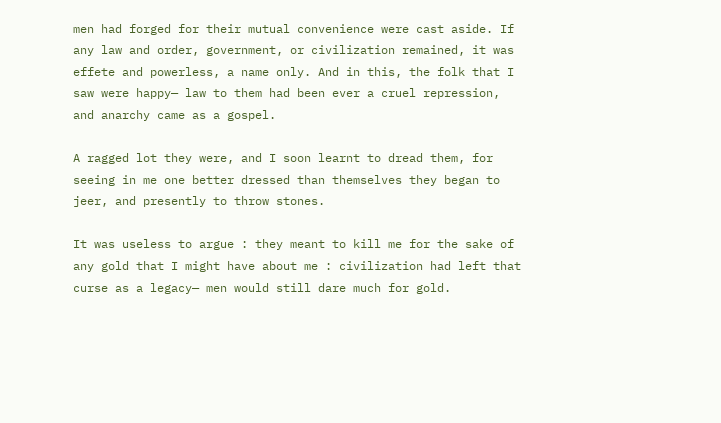men had forged for their mutual convenience were cast aside. If any law and order, government, or civilization remained, it was effete and powerless, a name only. And in this, the folk that I saw were happy— law to them had been ever a cruel repression, and anarchy came as a gospel.

A ragged lot they were, and I soon learnt to dread them, for seeing in me one better dressed than themselves they began to jeer, and presently to throw stones.

It was useless to argue : they meant to kill me for the sake of any gold that I might have about me : civilization had left that curse as a legacy— men would still dare much for gold.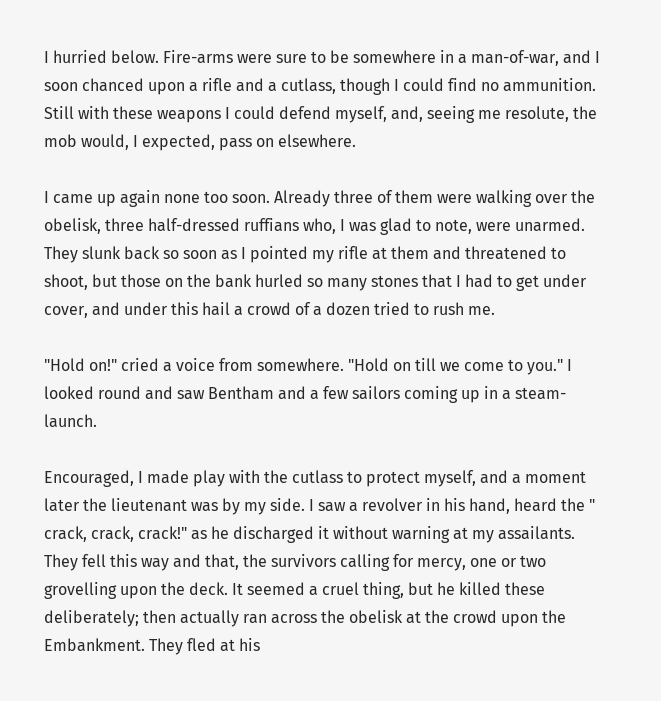I hurried below. Fire-arms were sure to be somewhere in a man-of-war, and I soon chanced upon a rifle and a cutlass, though I could find no ammunition. Still with these weapons I could defend myself, and, seeing me resolute, the mob would, I expected, pass on elsewhere.

I came up again none too soon. Already three of them were walking over the obelisk, three half-dressed ruffians who, I was glad to note, were unarmed. They slunk back so soon as I pointed my rifle at them and threatened to shoot, but those on the bank hurled so many stones that I had to get under cover, and under this hail a crowd of a dozen tried to rush me.

"Hold on!" cried a voice from somewhere. "Hold on till we come to you." I looked round and saw Bentham and a few sailors coming up in a steam-launch.

Encouraged, I made play with the cutlass to protect myself, and a moment later the lieutenant was by my side. I saw a revolver in his hand, heard the " crack, crack, crack!" as he discharged it without warning at my assailants. They fell this way and that, the survivors calling for mercy, one or two grovelling upon the deck. It seemed a cruel thing, but he killed these deliberately; then actually ran across the obelisk at the crowd upon the Embankment. They fled at his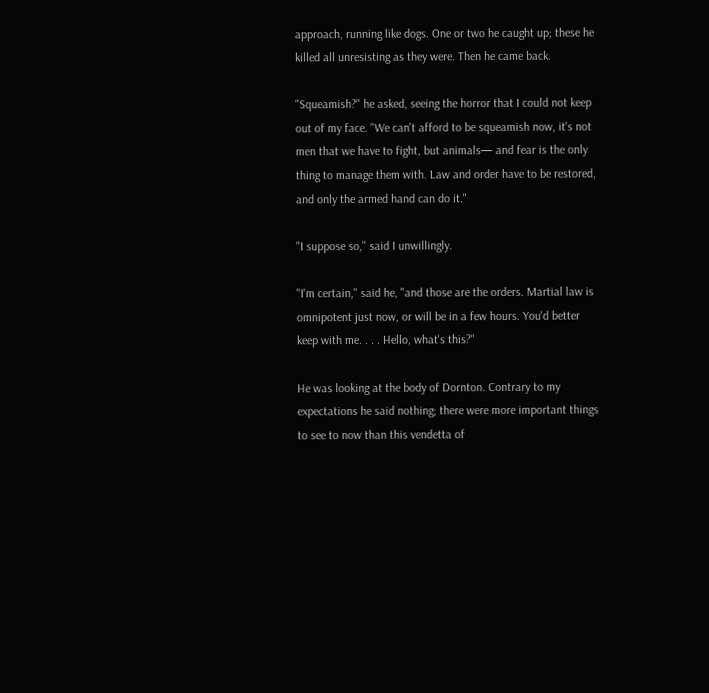approach, running like dogs. One or two he caught up; these he killed all unresisting as they were. Then he came back.

"Squeamish?" he asked, seeing the horror that I could not keep out of my face. "We can't afford to be squeamish now, it's not men that we have to fight, but animals— and fear is the only thing to manage them with. Law and order have to be restored, and only the armed hand can do it."

"I suppose so," said I unwillingly.

"I'm certain," said he, "and those are the orders. Martial law is omnipotent just now, or will be in a few hours. You'd better keep with me. . . . Hello, what's this?"

He was looking at the body of Dornton. Contrary to my expectations he said nothing; there were more important things to see to now than this vendetta of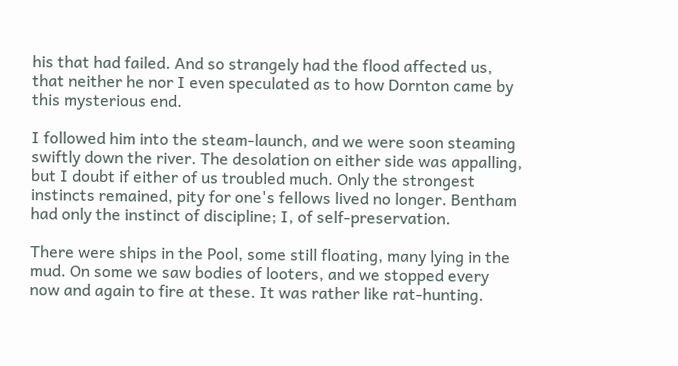his that had failed. And so strangely had the flood affected us, that neither he nor I even speculated as to how Dornton came by this mysterious end.

I followed him into the steam-launch, and we were soon steaming swiftly down the river. The desolation on either side was appalling, but I doubt if either of us troubled much. Only the strongest instincts remained, pity for one's fellows lived no longer. Bentham had only the instinct of discipline; I, of self-preservation.

There were ships in the Pool, some still floating, many lying in the mud. On some we saw bodies of looters, and we stopped every now and again to fire at these. It was rather like rat-hunting.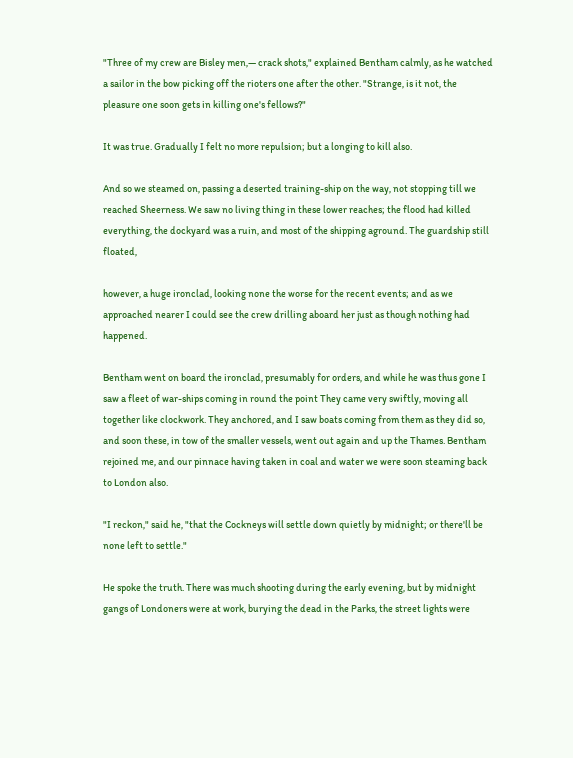"Three of my crew are Bisley men,— crack shots," explained Bentham calmly, as he watched a sailor in the bow picking off the rioters one after the other. "Strange, is it not, the pleasure one soon gets in killing one's fellows?"

It was true. Gradually I felt no more repulsion; but a longing to kill also.

And so we steamed on, passing a deserted training-ship on the way, not stopping till we reached Sheerness. We saw no living thing in these lower reaches; the flood had killed everything, the dockyard was a ruin, and most of the shipping aground. The guardship still floated,

however, a huge ironclad, looking none the worse for the recent events; and as we approached nearer I could see the crew drilling aboard her just as though nothing had happened.

Bentham went on board the ironclad, presumably for orders, and while he was thus gone I saw a fleet of war-ships coming in round the point They came very swiftly, moving all together like clockwork. They anchored, and I saw boats coming from them as they did so, and soon these, in tow of the smaller vessels, went out again and up the Thames. Bentham rejoined me, and our pinnace having taken in coal and water we were soon steaming back to London also.

"I reckon," said he, "that the Cockneys will settle down quietly by midnight; or there'll be none left to settle."

He spoke the truth. There was much shooting during the early evening, but by midnight gangs of Londoners were at work, burying the dead in the Parks, the street lights were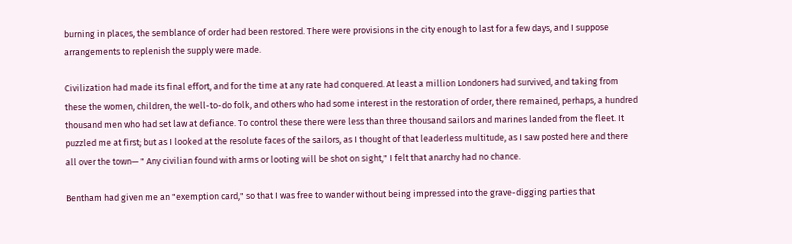burning in places, the semblance of order had been restored. There were provisions in the city enough to last for a few days, and I suppose arrangements to replenish the supply were made.

Civilization had made its final effort, and for the time at any rate had conquered. At least a million Londoners had survived, and taking from these the women, children, the well-to-do folk, and others who had some interest in the restoration of order, there remained, perhaps, a hundred thousand men who had set law at defiance. To control these there were less than three thousand sailors and marines landed from the fleet. It puzzled me at first; but as I looked at the resolute faces of the sailors, as I thought of that leaderless multitude, as I saw posted here and there all over the town— " Any civilian found with arms or looting will be shot on sight," I felt that anarchy had no chance.

Bentham had given me an "exemption card," so that I was free to wander without being impressed into the grave-digging parties that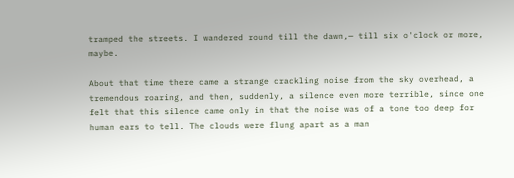tramped the streets. I wandered round till the dawn,— till six o'clock or more, maybe.

About that time there came a strange crackling noise from the sky overhead, a tremendous roaring, and then, suddenly, a silence even more terrible, since one felt that this silence came only in that the noise was of a tone too deep for human ears to tell. The clouds were flung apart as a man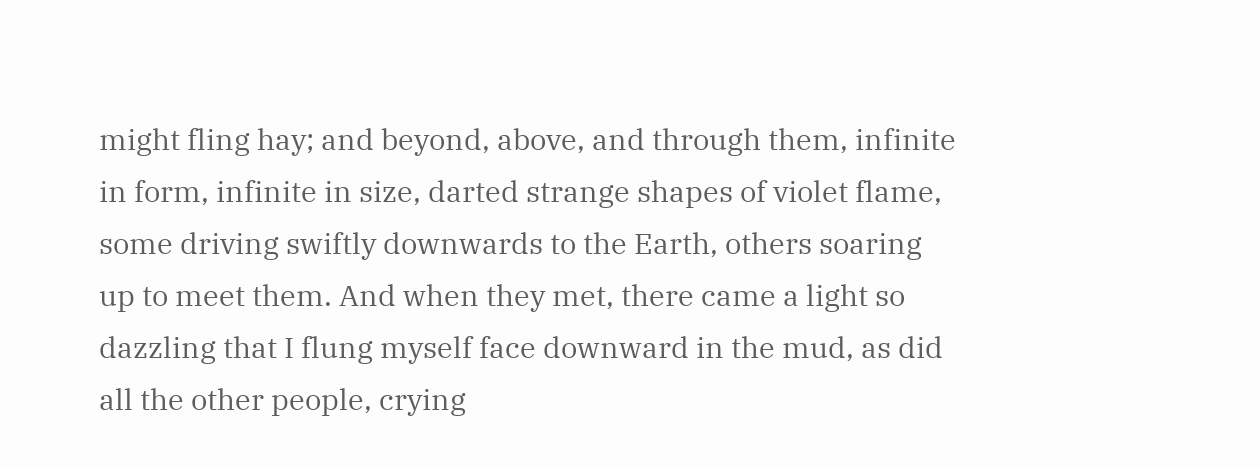might fling hay; and beyond, above, and through them, infinite in form, infinite in size, darted strange shapes of violet flame, some driving swiftly downwards to the Earth, others soaring up to meet them. And when they met, there came a light so dazzling that I flung myself face downward in the mud, as did all the other people, crying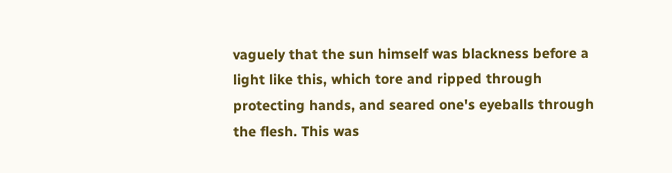vaguely that the sun himself was blackness before a light like this, which tore and ripped through protecting hands, and seared one's eyeballs through the flesh. This was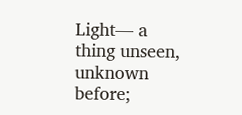Light— a thing unseen, unknown before;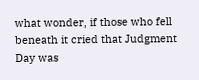what wonder, if those who fell beneath it cried that Judgment Day was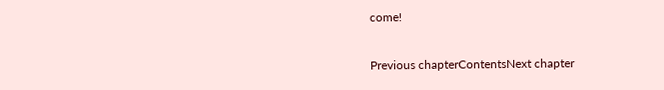come!

Previous chapterContentsNext chapter